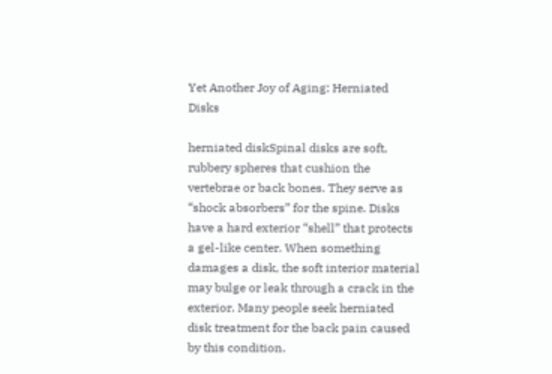Yet Another Joy of Aging: Herniated Disks

herniated diskSpinal disks are soft, rubbery spheres that cushion the vertebrae or back bones. They serve as “shock absorbers” for the spine. Disks have a hard exterior “shell” that protects a gel-like center. When something damages a disk, the soft interior material may bulge or leak through a crack in the exterior. Many people seek herniated disk treatment for the back pain caused by this condition.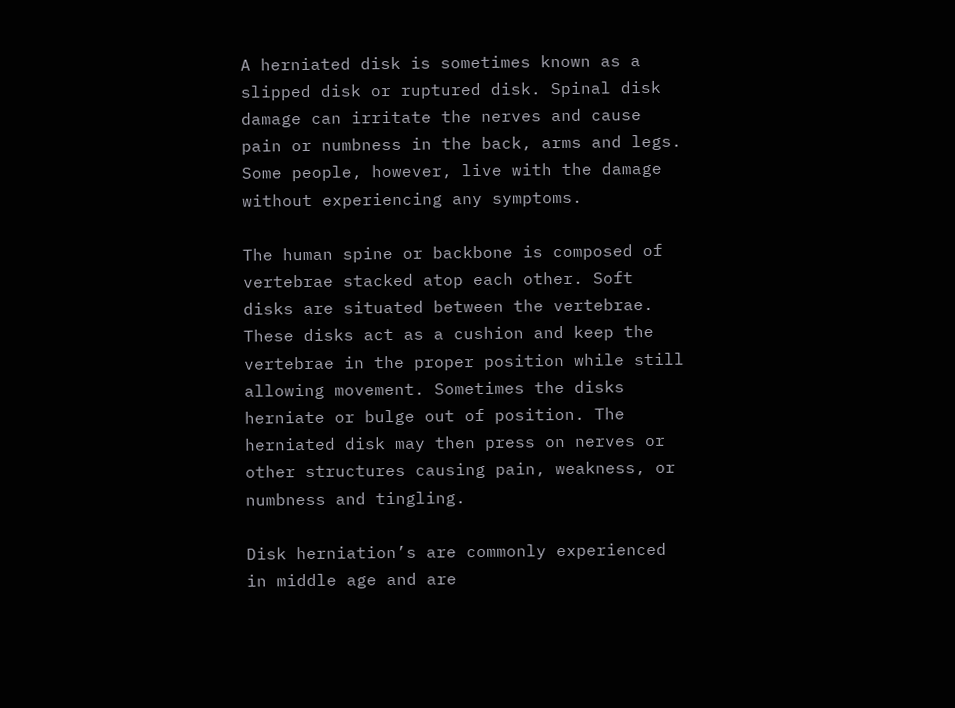A herniated disk is sometimes known as a slipped disk or ruptured disk. Spinal disk damage can irritate the nerves and cause pain or numbness in the back, arms and legs. Some people, however, live with the damage without experiencing any symptoms.

The human spine or backbone is composed of vertebrae stacked atop each other. Soft disks are situated between the vertebrae. These disks act as a cushion and keep the vertebrae in the proper position while still allowing movement. Sometimes the disks herniate or bulge out of position. The herniated disk may then press on nerves or other structures causing pain, weakness, or numbness and tingling.

Disk herniation’s are commonly experienced in middle age and are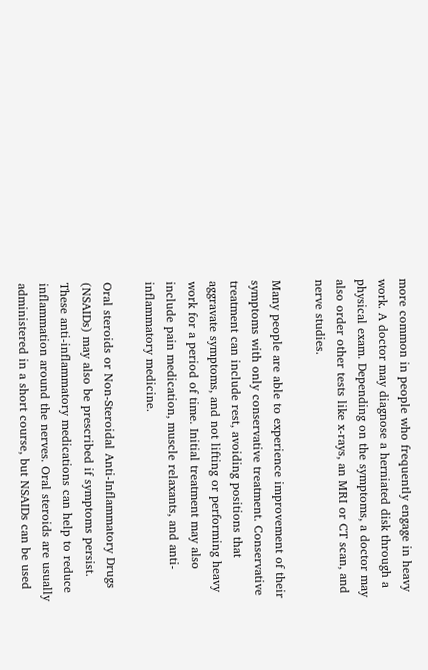more common in people who frequently engage in heavy work. A doctor may diagnose a herniated disk through a physical exam. Depending on the symptoms, a doctor may also order other tests like x-rays, an MRI or CT scan, and nerve studies.

Many people are able to experience improvement of their symptoms with only conservative treatment. Conservative treatment can include rest, avoiding positions that aggravate symptoms, and not lifting or performing heavy work for a period of time. Initial treatment may also include pain medication, muscle relaxants, and anti-inflammatory medicine.

Oral steroids or Non-Steroidal Anti-Inflammatory Drugs (NSAIDs) may also be prescribed if symptoms persist. These anti-inflammatory medications can help to reduce inflammation around the nerves. Oral steroids are usually administered in a short course, but NSAIDs can be used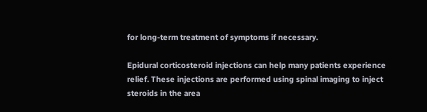for long-term treatment of symptoms if necessary.

Epidural corticosteroid injections can help many patients experience relief. These injections are performed using spinal imaging to inject steroids in the area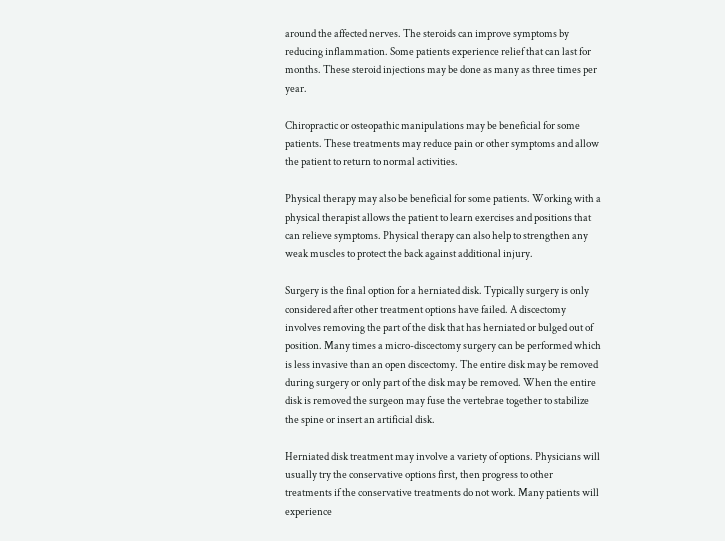around the affected nerves. The steroids can improve symptoms by reducing inflammation. Some patients experience relief that can last for months. These steroid injections may be done as many as three times per year.

Chiropractic or osteopathic manipulations may be beneficial for some patients. These treatments may reduce pain or other symptoms and allow the patient to return to normal activities.

Physical therapy may also be beneficial for some patients. Working with a physical therapist allows the patient to learn exercises and positions that can relieve symptoms. Physical therapy can also help to strengthen any weak muscles to protect the back against additional injury.

Surgery is the final option for a herniated disk. Typically surgery is only considered after other treatment options have failed. A discectomy involves removing the part of the disk that has herniated or bulged out of position. Many times a micro-discectomy surgery can be performed which is less invasive than an open discectomy. The entire disk may be removed during surgery or only part of the disk may be removed. When the entire disk is removed the surgeon may fuse the vertebrae together to stabilize the spine or insert an artificial disk.

Herniated disk treatment may involve a variety of options. Physicians will usually try the conservative options first, then progress to other treatments if the conservative treatments do not work. Many patients will experience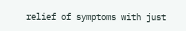relief of symptoms with just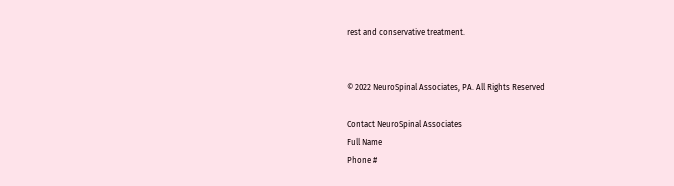rest and conservative treatment.


© 2022 NeuroSpinal Associates, PA. All Rights Reserved

Contact NeuroSpinal Associates
Full Name
Phone #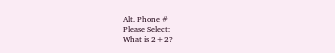Alt. Phone #
Please Select:
What is 2+2?